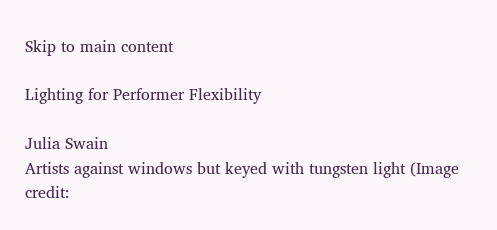Skip to main content

Lighting for Performer Flexibility

Julia Swain
Artists against windows but keyed with tungsten light (Image credit: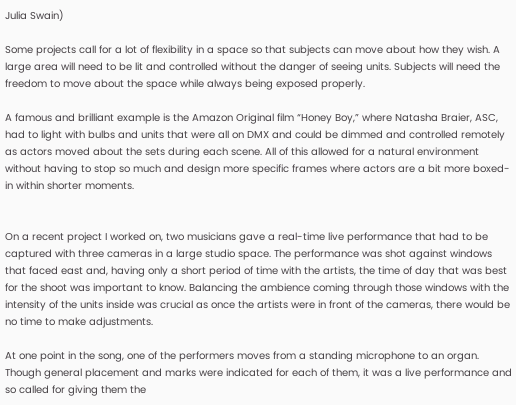Julia Swain)

Some projects call for a lot of flexibility in a space so that subjects can move about how they wish. A large area will need to be lit and controlled without the danger of seeing units. Subjects will need the freedom to move about the space while always being exposed properly.

A famous and brilliant example is the Amazon Original film “Honey Boy,” where Natasha Braier, ASC, had to light with bulbs and units that were all on DMX and could be dimmed and controlled remotely as actors moved about the sets during each scene. All of this allowed for a natural environment without having to stop so much and design more specific frames where actors are a bit more boxed-in within shorter moments.


On a recent project I worked on, two musicians gave a real-time live performance that had to be captured with three cameras in a large studio space. The performance was shot against windows that faced east and, having only a short period of time with the artists, the time of day that was best for the shoot was important to know. Balancing the ambience coming through those windows with the intensity of the units inside was crucial as once the artists were in front of the cameras, there would be no time to make adjustments.

At one point in the song, one of the performers moves from a standing microphone to an organ. Though general placement and marks were indicated for each of them, it was a live performance and so called for giving them the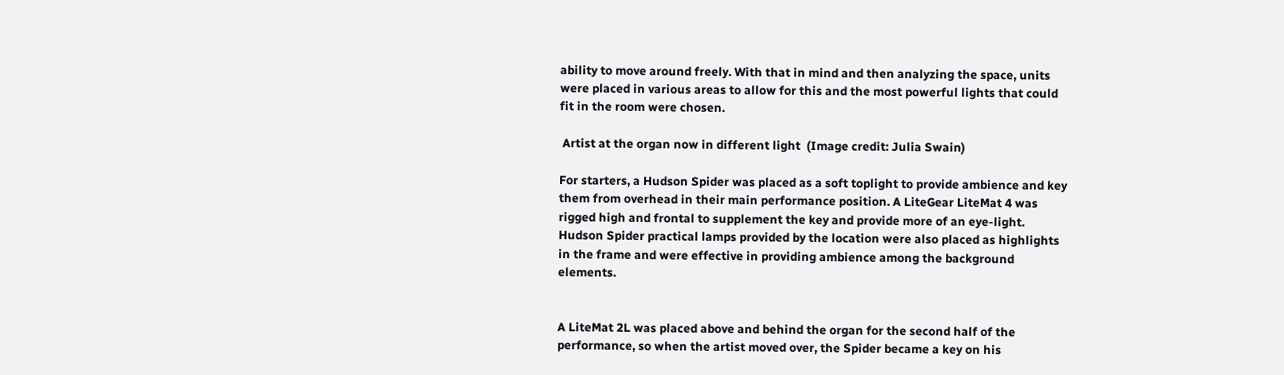ability to move around freely. With that in mind and then analyzing the space, units were placed in various areas to allow for this and the most powerful lights that could fit in the room were chosen.

 Artist at the organ now in different light  (Image credit: Julia Swain)

For starters, a Hudson Spider was placed as a soft toplight to provide ambience and key them from overhead in their main performance position. A LiteGear LiteMat 4 was rigged high and frontal to supplement the key and provide more of an eye-light. Hudson Spider practical lamps provided by the location were also placed as highlights in the frame and were effective in providing ambience among the background elements.


A LiteMat 2L was placed above and behind the organ for the second half of the performance, so when the artist moved over, the Spider became a key on his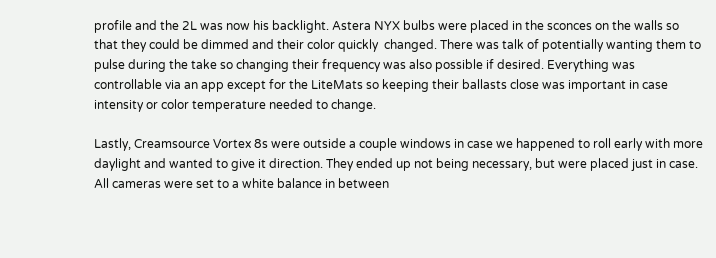profile and the 2L was now his backlight. Astera NYX bulbs were placed in the sconces on the walls so that they could be dimmed and their color quickly  changed. There was talk of potentially wanting them to pulse during the take so changing their frequency was also possible if desired. Everything was controllable via an app except for the LiteMats so keeping their ballasts close was important in case intensity or color temperature needed to change.

Lastly, Creamsource Vortex 8s were outside a couple windows in case we happened to roll early with more daylight and wanted to give it direction. They ended up not being necessary, but were placed just in case. All cameras were set to a white balance in between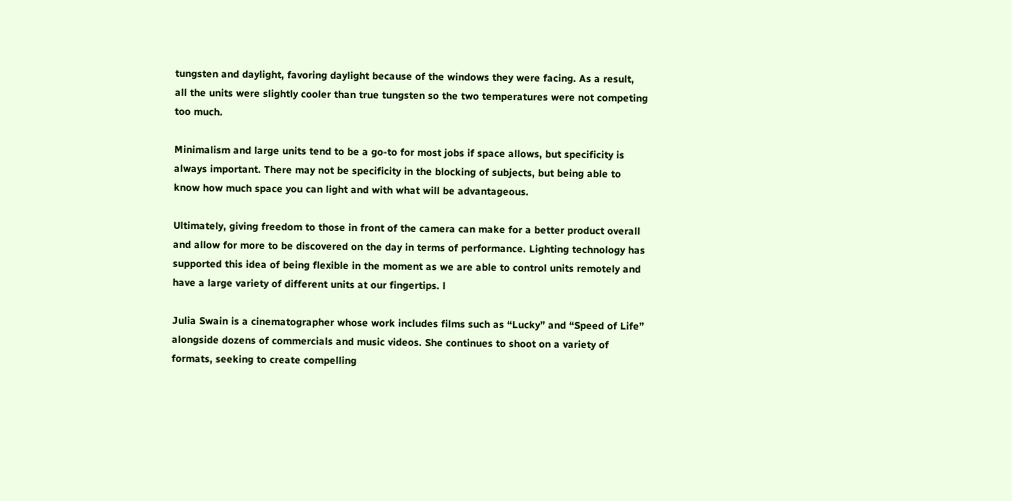tungsten and daylight, favoring daylight because of the windows they were facing. As a result, all the units were slightly cooler than true tungsten so the two temperatures were not competing too much.

Minimalism and large units tend to be a go-to for most jobs if space allows, but specificity is always important. There may not be specificity in the blocking of subjects, but being able to know how much space you can light and with what will be advantageous.

Ultimately, giving freedom to those in front of the camera can make for a better product overall and allow for more to be discovered on the day in terms of performance. Lighting technology has supported this idea of being flexible in the moment as we are able to control units remotely and have a large variety of different units at our fingertips. l

Julia Swain is a cinematographer whose work includes films such as “Lucky” and “Speed of Life” alongside dozens of commercials and music videos. She continues to shoot on a variety of formats, seeking to create compelling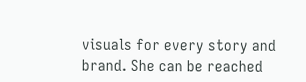visuals for every story and brand. She can be reached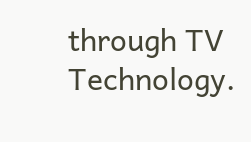through TV Technology.